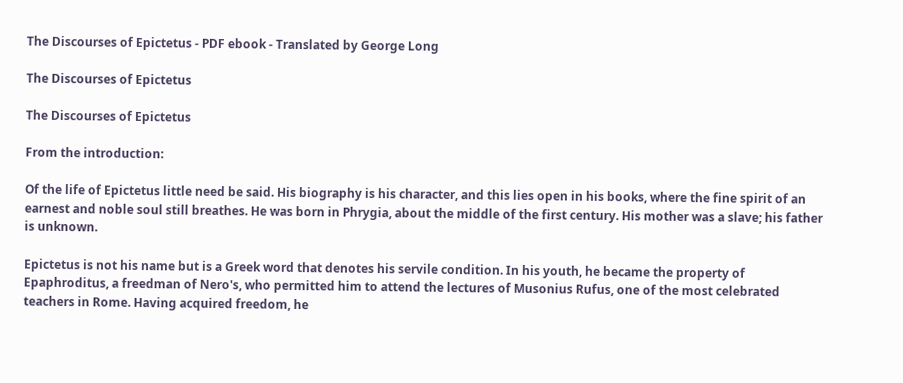The Discourses of Epictetus - PDF ebook - Translated by George Long

The Discourses of Epictetus

The Discourses of Epictetus

From the introduction:

Of the life of Epictetus little need be said. His biography is his character, and this lies open in his books, where the fine spirit of an earnest and noble soul still breathes. He was born in Phrygia, about the middle of the first century. His mother was a slave; his father is unknown.

Epictetus is not his name but is a Greek word that denotes his servile condition. In his youth, he became the property of Epaphroditus, a freedman of Nero's, who permitted him to attend the lectures of Musonius Rufus, one of the most celebrated teachers in Rome. Having acquired freedom, he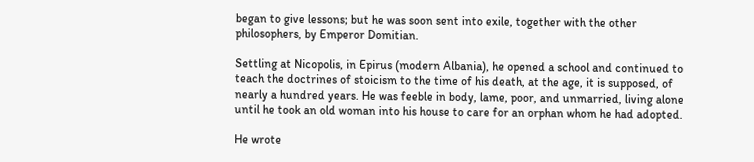began to give lessons; but he was soon sent into exile, together with the other philosophers, by Emperor Domitian.

Settling at Nicopolis, in Epirus (modern Albania), he opened a school and continued to teach the doctrines of stoicism to the time of his death, at the age, it is supposed, of nearly a hundred years. He was feeble in body, lame, poor, and unmarried, living alone until he took an old woman into his house to care for an orphan whom he had adopted.

He wrote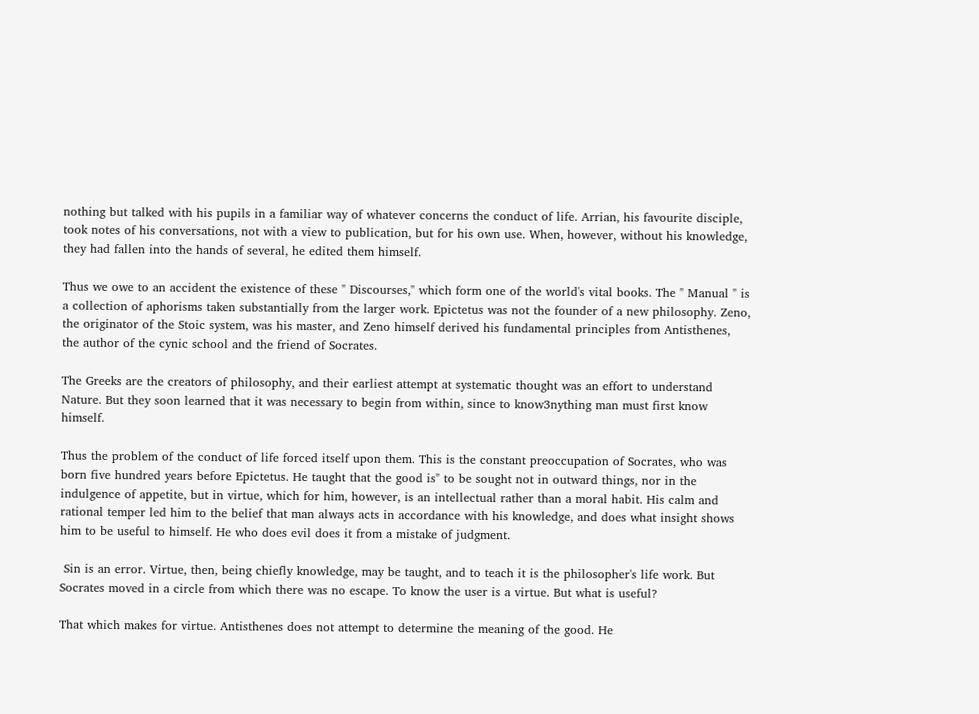nothing but talked with his pupils in a familiar way of whatever concerns the conduct of life. Arrian, his favourite disciple, took notes of his conversations, not with a view to publication, but for his own use. When, however, without his knowledge, they had fallen into the hands of several, he edited them himself.

Thus we owe to an accident the existence of these " Discourses," which form one of the world's vital books. The " Manual " is a collection of aphorisms taken substantially from the larger work. Epictetus was not the founder of a new philosophy. Zeno, the originator of the Stoic system, was his master, and Zeno himself derived his fundamental principles from Antisthenes, the author of the cynic school and the friend of Socrates.

The Greeks are the creators of philosophy, and their earliest attempt at systematic thought was an effort to understand Nature. But they soon learned that it was necessary to begin from within, since to know3nything man must first know himself.

Thus the problem of the conduct of life forced itself upon them. This is the constant preoccupation of Socrates, who was born five hundred years before Epictetus. He taught that the good is" to be sought not in outward things, nor in the indulgence of appetite, but in virtue, which for him, however, is an intellectual rather than a moral habit. His calm and rational temper led him to the belief that man always acts in accordance with his knowledge, and does what insight shows him to be useful to himself. He who does evil does it from a mistake of judgment.

 Sin is an error. Virtue, then, being chiefly knowledge, may be taught, and to teach it is the philosopher's life work. But Socrates moved in a circle from which there was no escape. To know the user is a virtue. But what is useful?

That which makes for virtue. Antisthenes does not attempt to determine the meaning of the good. He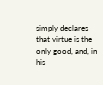simply declares that virtue is the only good, and, in his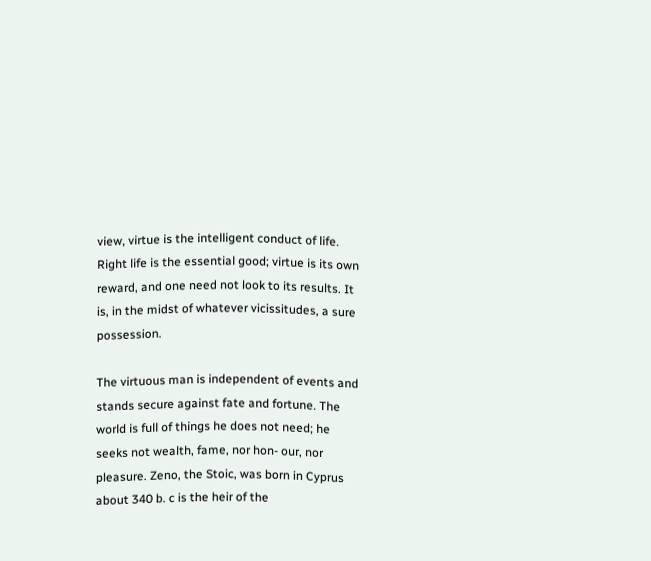view, virtue is the intelligent conduct of life. Right life is the essential good; virtue is its own reward, and one need not look to its results. It is, in the midst of whatever vicissitudes, a sure possession.

The virtuous man is independent of events and stands secure against fate and fortune. The world is full of things he does not need; he seeks not wealth, fame, nor hon- our, nor pleasure. Zeno, the Stoic, was born in Cyprus about 340 b. c is the heir of the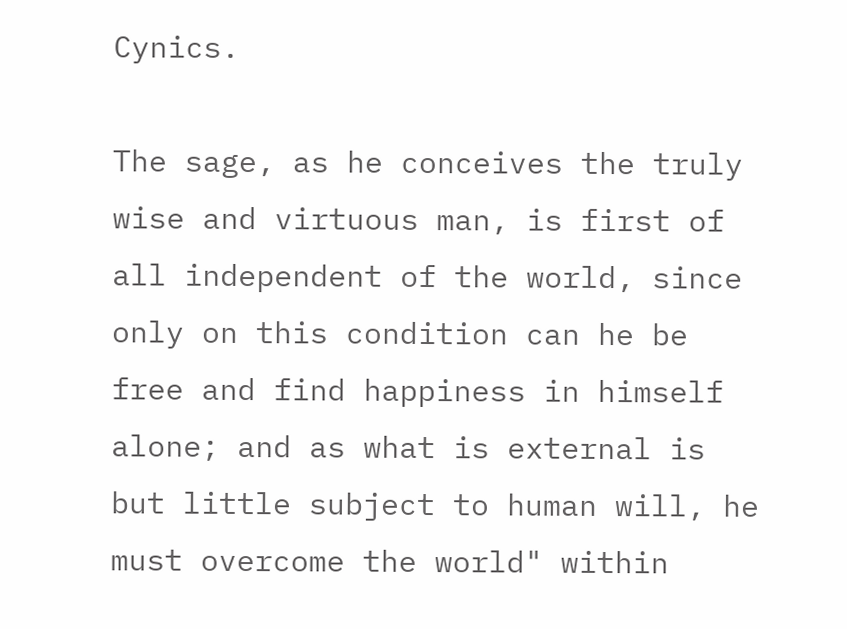Cynics.

The sage, as he conceives the truly wise and virtuous man, is first of all independent of the world, since only on this condition can he be free and find happiness in himself alone; and as what is external is but little subject to human will, he must overcome the world" within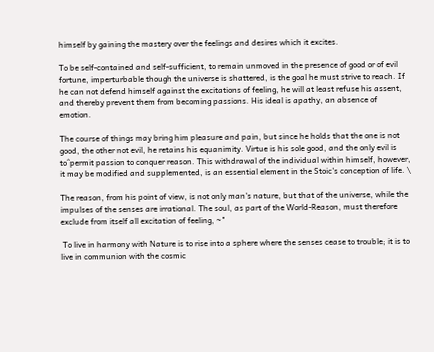himself by gaining the mastery over the feelings and desires which it excites.

To be self-contained and self-sufficient, to remain unmoved in the presence of good or of evil fortune, imperturbable though the universe is shattered, is the goal he must strive to reach. If he can not defend himself against the excitations of feeling, he will at least refuse his assent, and thereby prevent them from becoming passions. His ideal is apathy, an absence of emotion.

The course of things may bring him pleasure and pain, but since he holds that the one is not good, the other not evil, he retains his equanimity. Virtue is his sole good, and the only evil is to^permit passion to conquer reason. This withdrawal of the individual within himself, however, it may be modified and supplemented, is an essential element in the Stoic's conception of life. \

The reason, from his point of view, is not only man's nature, but that of the universe, while the impulses of the senses are irrational. The soul, as part of the World-Reason, must therefore exclude from itself all excitation of feeling, ~"

 To live in harmony with Nature is to rise into a sphere where the senses cease to trouble; it is to live in communion with the cosmic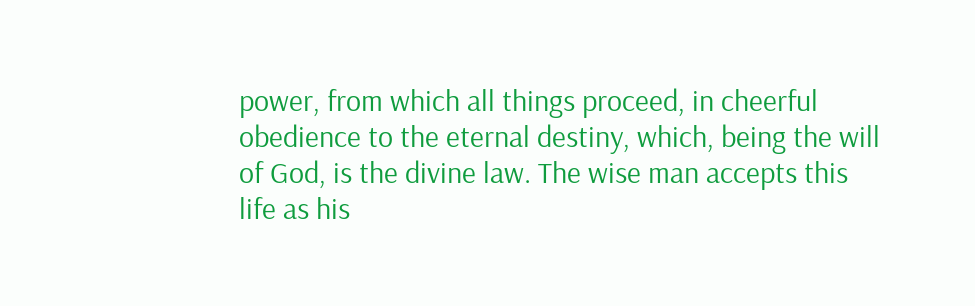power, from which all things proceed, in cheerful obedience to the eternal destiny, which, being the will of God, is the divine law. The wise man accepts this life as his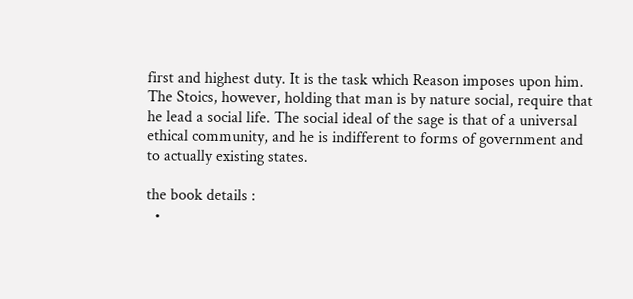first and highest duty. It is the task which Reason imposes upon him. The Stoics, however, holding that man is by nature social, require that he lead a social life. The social ideal of the sage is that of a universal ethical community, and he is indifferent to forms of government and to actually existing states.

the book details :
  •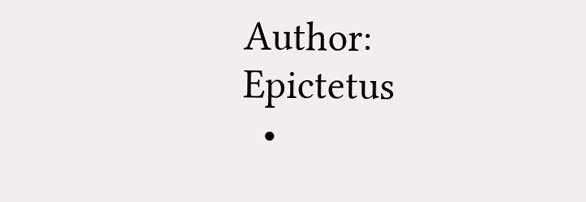Author: Epictetus
  •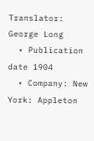Translator: George Long
  • Publication date 1904
  • Company: New York: Appleton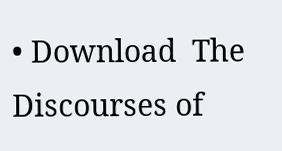• Download  The Discourses of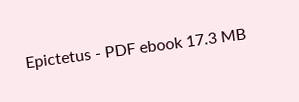Epictetus - PDF ebook 17.3 MB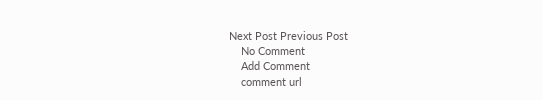Next Post Previous Post
    No Comment
    Add Comment
    comment url